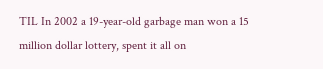TIL In 2002 a 19-year-old garbage man won a 15 million dollar lottery, spent it all on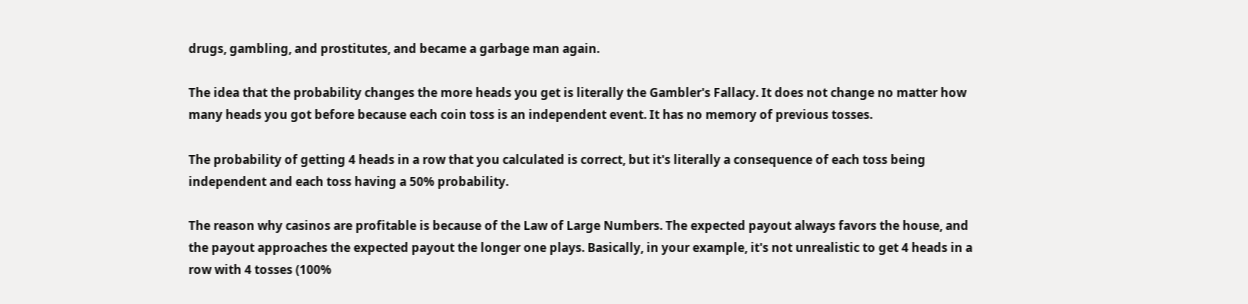drugs, gambling, and prostitutes, and became a garbage man again.

The idea that the probability changes the more heads you get is literally the Gambler's Fallacy. It does not change no matter how many heads you got before because each coin toss is an independent event. It has no memory of previous tosses.

The probability of getting 4 heads in a row that you calculated is correct, but it's literally a consequence of each toss being independent and each toss having a 50% probability.

The reason why casinos are profitable is because of the Law of Large Numbers. The expected payout always favors the house, and the payout approaches the expected payout the longer one plays. Basically, in your example, it's not unrealistic to get 4 heads in a row with 4 tosses (100%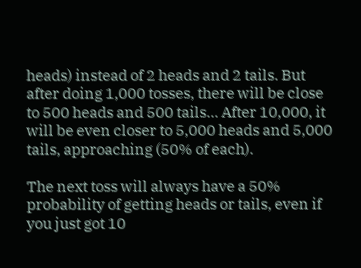heads) instead of 2 heads and 2 tails. But after doing 1,000 tosses, there will be close to 500 heads and 500 tails... After 10,000, it will be even closer to 5,000 heads and 5,000 tails, approaching (50% of each).

The next toss will always have a 50% probability of getting heads or tails, even if you just got 10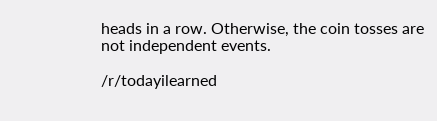heads in a row. Otherwise, the coin tosses are not independent events.

/r/todayilearned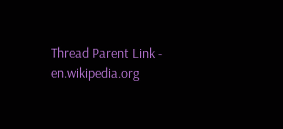Thread Parent Link - en.wikipedia.org